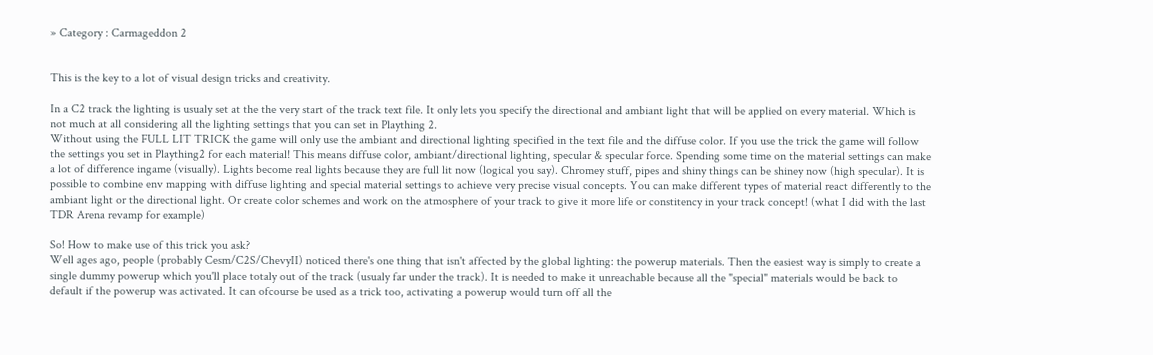» Category : Carmageddon 2


This is the key to a lot of visual design tricks and creativity.

In a C2 track the lighting is usualy set at the the very start of the track text file. It only lets you specify the directional and ambiant light that will be applied on every material. Which is not much at all considering all the lighting settings that you can set in Plaything 2.
Without using the FULL LIT TRICK the game will only use the ambiant and directional lighting specified in the text file and the diffuse color. If you use the trick the game will follow the settings you set in Plaything2 for each material! This means diffuse color, ambiant/directional lighting, specular & specular force. Spending some time on the material settings can make a lot of difference ingame (visually). Lights become real lights because they are full lit now (logical you say). Chromey stuff, pipes and shiny things can be shiney now (high specular). It is possible to combine env mapping with diffuse lighting and special material settings to achieve very precise visual concepts. You can make different types of material react differently to the ambiant light or the directional light. Or create color schemes and work on the atmosphere of your track to give it more life or constitency in your track concept! (what I did with the last TDR Arena revamp for example)

So! How to make use of this trick you ask?
Well ages ago, people (probably Cesm/C2S/ChevyII) noticed there's one thing that isn't affected by the global lighting: the powerup materials. Then the easiest way is simply to create a single dummy powerup which you'll place totaly out of the track (usualy far under the track). It is needed to make it unreachable because all the "special" materials would be back to default if the powerup was activated. It can ofcourse be used as a trick too, activating a powerup would turn off all the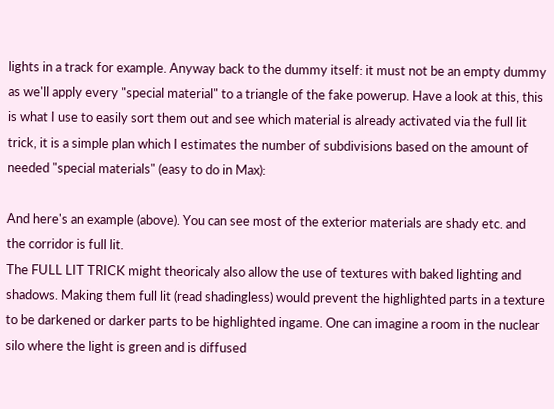lights in a track for example. Anyway back to the dummy itself: it must not be an empty dummy as we'll apply every "special material" to a triangle of the fake powerup. Have a look at this, this is what I use to easily sort them out and see which material is already activated via the full lit trick, it is a simple plan which I estimates the number of subdivisions based on the amount of needed "special materials" (easy to do in Max):

And here's an example (above). You can see most of the exterior materials are shady etc. and the corridor is full lit.
The FULL LIT TRICK might theoricaly also allow the use of textures with baked lighting and shadows. Making them full lit (read shadingless) would prevent the highlighted parts in a texture to be darkened or darker parts to be highlighted ingame. One can imagine a room in the nuclear silo where the light is green and is diffused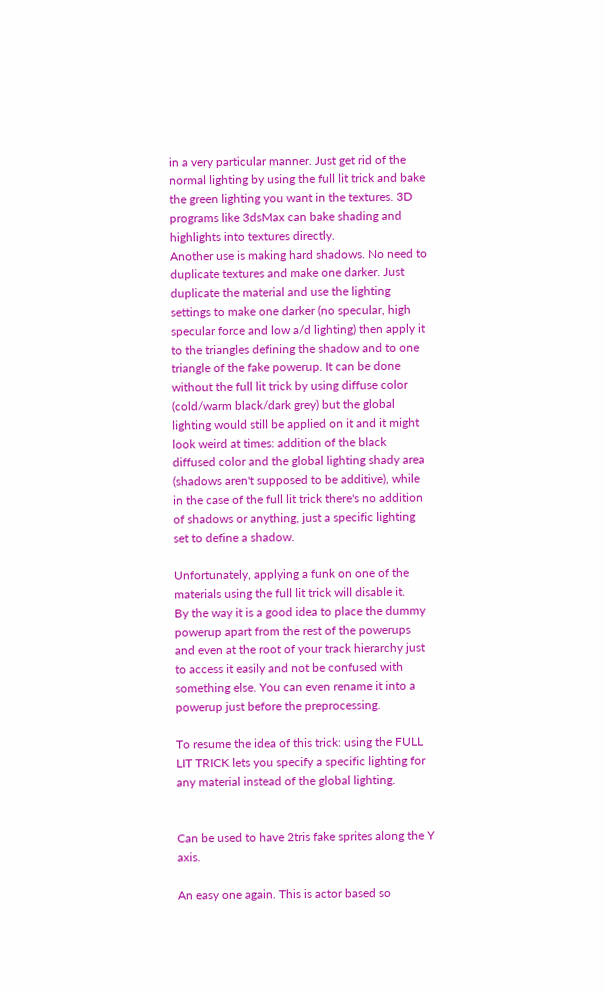in a very particular manner. Just get rid of the normal lighting by using the full lit trick and bake the green lighting you want in the textures. 3D programs like 3dsMax can bake shading and highlights into textures directly.
Another use is making hard shadows. No need to duplicate textures and make one darker. Just duplicate the material and use the lighting settings to make one darker (no specular, high specular force and low a/d lighting) then apply it to the triangles defining the shadow and to one triangle of the fake powerup. It can be done without the full lit trick by using diffuse color (cold/warm black/dark grey) but the global lighting would still be applied on it and it might look weird at times: addition of the black diffused color and the global lighting shady area (shadows aren't supposed to be additive), while in the case of the full lit trick there's no addition of shadows or anything, just a specific lighting set to define a shadow.

Unfortunately, applying a funk on one of the materials using the full lit trick will disable it.
By the way it is a good idea to place the dummy powerup apart from the rest of the powerups and even at the root of your track hierarchy just to access it easily and not be confused with something else. You can even rename it into a powerup just before the preprocessing.

To resume the idea of this trick: using the FULL LIT TRICK lets you specify a specific lighting for any material instead of the global lighting.


Can be used to have 2tris fake sprites along the Y axis.

An easy one again. This is actor based so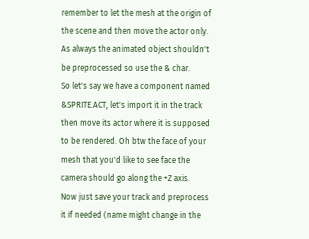remember to let the mesh at the origin of the scene and then move the actor only. As always the animated object shouldn't be preprocessed so use the & char.
So let's say we have a component named &SPRITE.ACT, let's import it in the track then move its actor where it is supposed to be rendered. Oh btw the face of your mesh that you'd like to see face the camera should go along the +Z axis.
Now just save your track and preprocess it if needed (name might change in the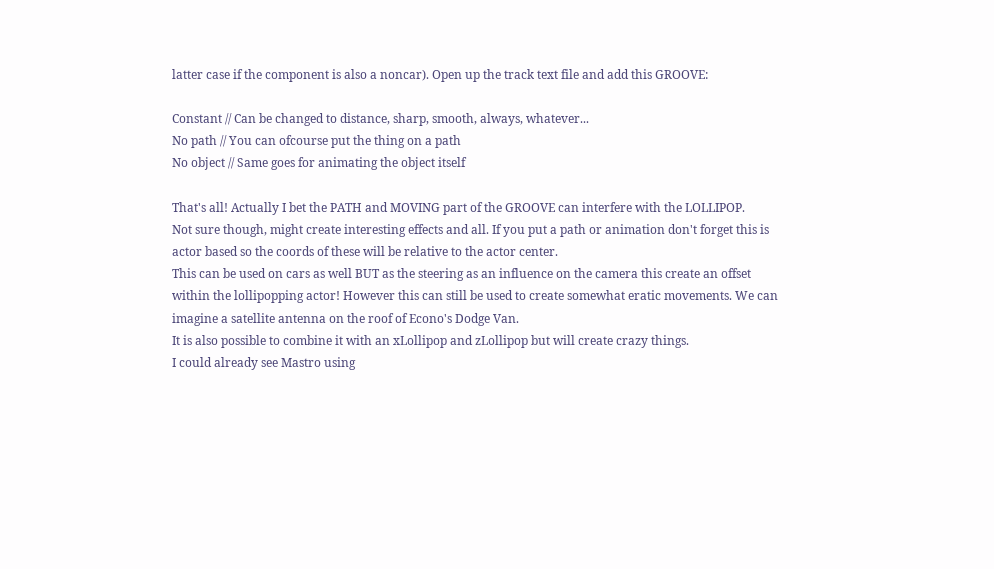latter case if the component is also a noncar). Open up the track text file and add this GROOVE:

Constant // Can be changed to distance, sharp, smooth, always, whatever...
No path // You can ofcourse put the thing on a path
No object // Same goes for animating the object itself

That's all! Actually I bet the PATH and MOVING part of the GROOVE can interfere with the LOLLIPOP.
Not sure though, might create interesting effects and all. If you put a path or animation don't forget this is actor based so the coords of these will be relative to the actor center.
This can be used on cars as well BUT as the steering as an influence on the camera this create an offset within the lollipopping actor! However this can still be used to create somewhat eratic movements. We can imagine a satellite antenna on the roof of Econo's Dodge Van.
It is also possible to combine it with an xLollipop and zLollipop but will create crazy things.
I could already see Mastro using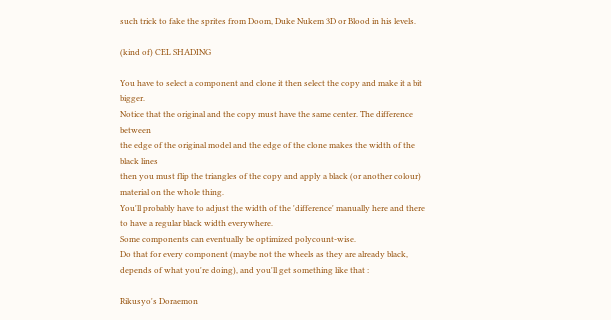such trick to fake the sprites from Doom, Duke Nukem 3D or Blood in his levels.

(kind of) CEL SHADING

You have to select a component and clone it then select the copy and make it a bit bigger.
Notice that the original and the copy must have the same center. The difference between
the edge of the original model and the edge of the clone makes the width of the black lines
then you must flip the triangles of the copy and apply a black (or another colour) material on the whole thing.
You'll probably have to adjust the width of the 'difference' manually here and there to have a regular black width everywhere.
Some components can eventually be optimized polycount-wise.
Do that for every component (maybe not the wheels as they are already black, depends of what you're doing), and you'll get something like that :

Rikusyo's Doraemon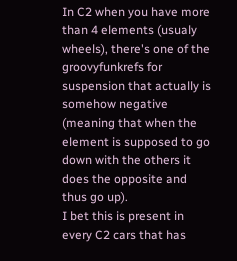In C2 when you have more than 4 elements (usualy wheels), there's one of the groovyfunkrefs for suspension that actually is somehow negative (meaning that when the element is supposed to go down with the others it does the opposite and thus go up).
I bet this is present in every C2 cars that has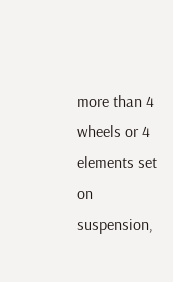more than 4 wheels or 4 elements set on suspension,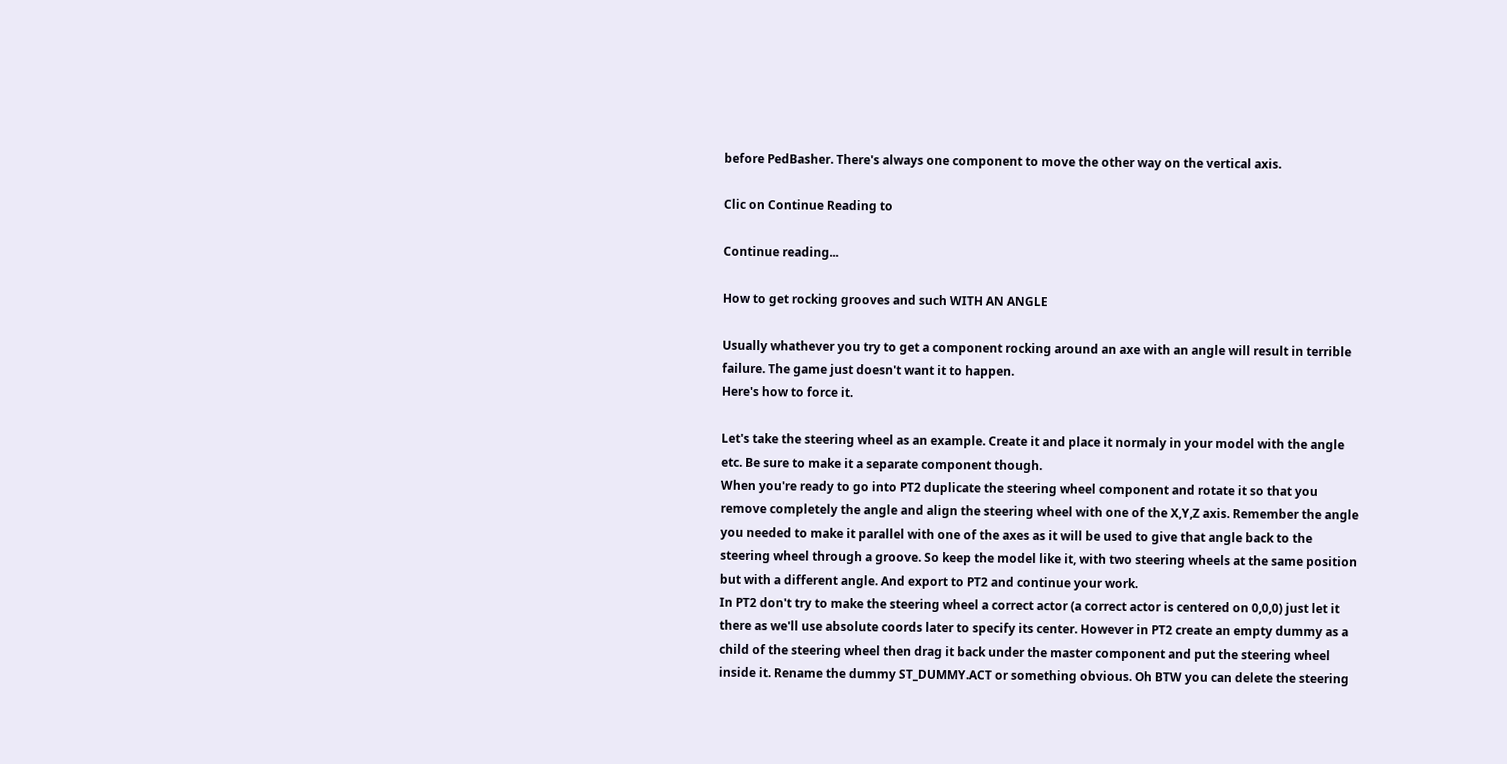before PedBasher. There's always one component to move the other way on the vertical axis.

Clic on Continue Reading to

Continue reading...

How to get rocking grooves and such WITH AN ANGLE

Usually whathever you try to get a component rocking around an axe with an angle will result in terrible failure. The game just doesn't want it to happen.
Here's how to force it.

Let's take the steering wheel as an example. Create it and place it normaly in your model with the angle etc. Be sure to make it a separate component though.
When you're ready to go into PT2 duplicate the steering wheel component and rotate it so that you remove completely the angle and align the steering wheel with one of the X,Y,Z axis. Remember the angle you needed to make it parallel with one of the axes as it will be used to give that angle back to the steering wheel through a groove. So keep the model like it, with two steering wheels at the same position but with a different angle. And export to PT2 and continue your work.
In PT2 don't try to make the steering wheel a correct actor (a correct actor is centered on 0,0,0) just let it there as we'll use absolute coords later to specify its center. However in PT2 create an empty dummy as a child of the steering wheel then drag it back under the master component and put the steering wheel inside it. Rename the dummy ST_DUMMY.ACT or something obvious. Oh BTW you can delete the steering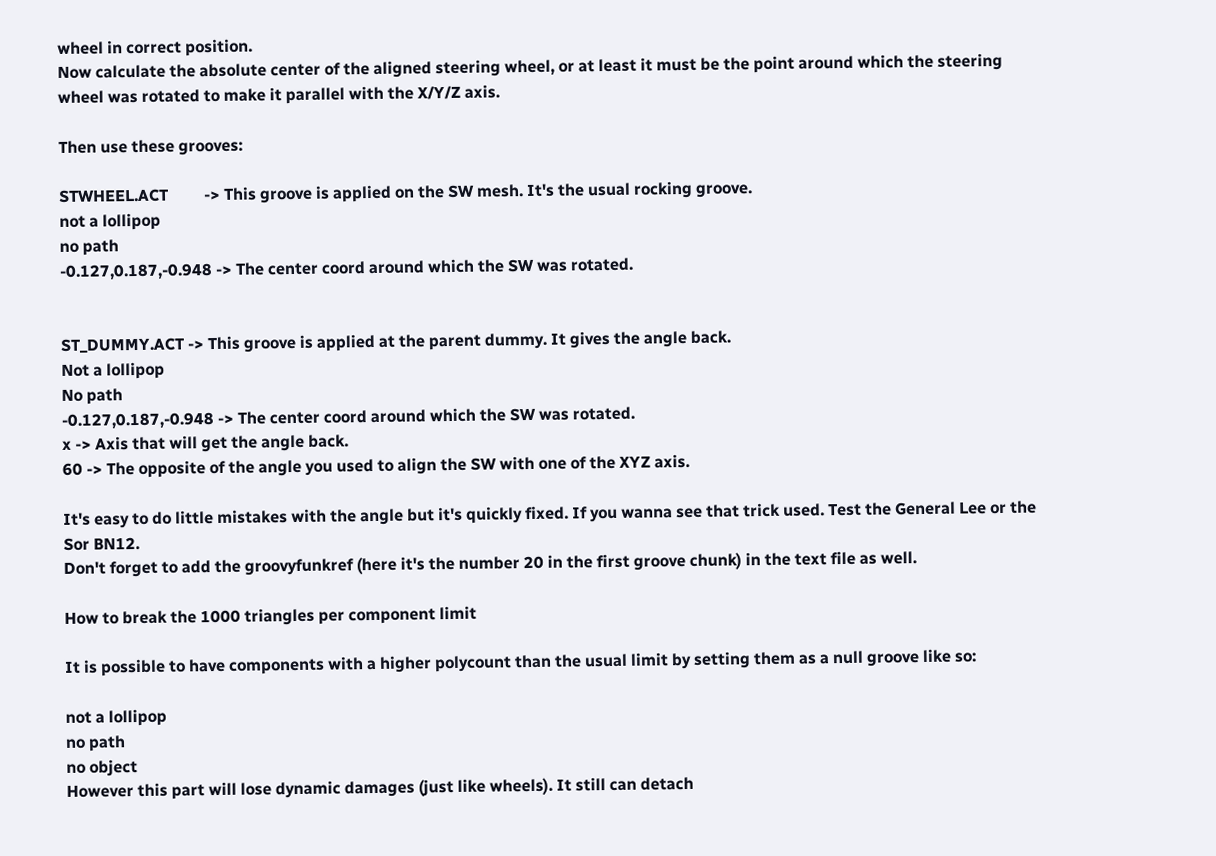wheel in correct position.
Now calculate the absolute center of the aligned steering wheel, or at least it must be the point around which the steering wheel was rotated to make it parallel with the X/Y/Z axis.

Then use these grooves:

STWHEEL.ACT         -> This groove is applied on the SW mesh. It's the usual rocking groove.
not a lollipop
no path
-0.127,0.187,-0.948 -> The center coord around which the SW was rotated.


ST_DUMMY.ACT -> This groove is applied at the parent dummy. It gives the angle back.
Not a lollipop
No path
-0.127,0.187,-0.948 -> The center coord around which the SW was rotated.
x -> Axis that will get the angle back.
60 -> The opposite of the angle you used to align the SW with one of the XYZ axis.

It's easy to do little mistakes with the angle but it's quickly fixed. If you wanna see that trick used. Test the General Lee or the Sor BN12.
Don't forget to add the groovyfunkref (here it's the number 20 in the first groove chunk) in the text file as well.

How to break the 1000 triangles per component limit

It is possible to have components with a higher polycount than the usual limit by setting them as a null groove like so:

not a lollipop
no path
no object
However this part will lose dynamic damages (just like wheels). It still can detach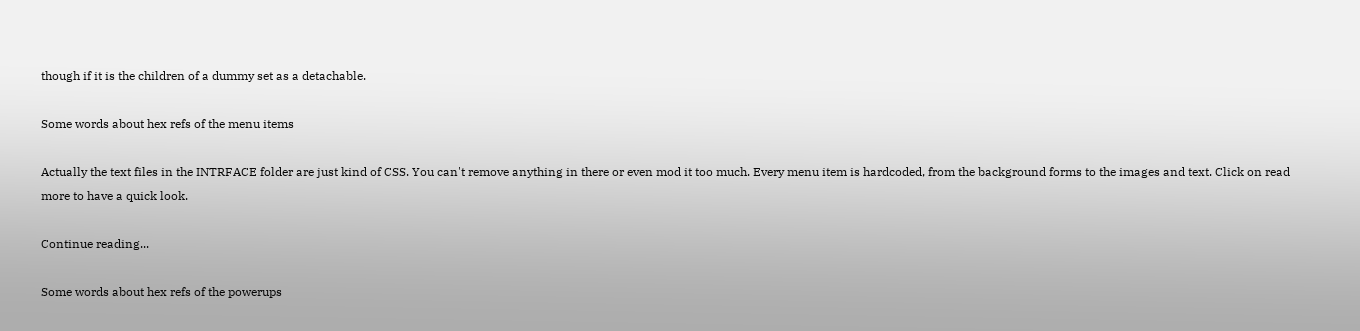though if it is the children of a dummy set as a detachable.

Some words about hex refs of the menu items

Actually the text files in the INTRFACE folder are just kind of CSS. You can't remove anything in there or even mod it too much. Every menu item is hardcoded, from the background forms to the images and text. Click on read more to have a quick look.

Continue reading...

Some words about hex refs of the powerups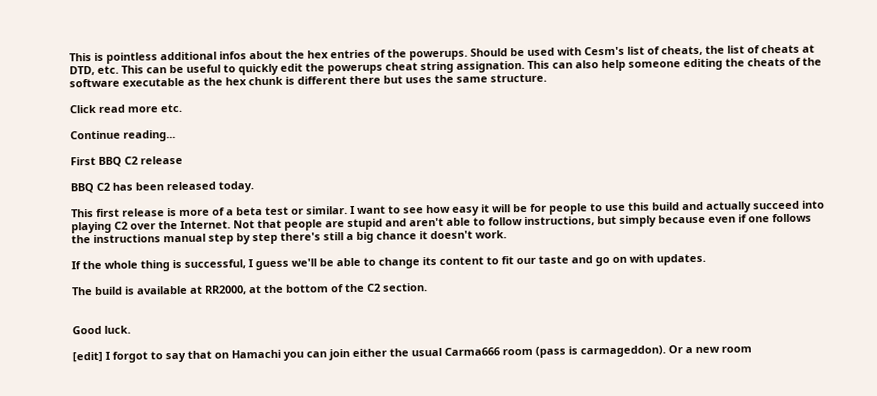This is pointless additional infos about the hex entries of the powerups. Should be used with Cesm's list of cheats, the list of cheats at DTD, etc. This can be useful to quickly edit the powerups cheat string assignation. This can also help someone editing the cheats of the software executable as the hex chunk is different there but uses the same structure.

Click read more etc.

Continue reading...

First BBQ C2 release

BBQ C2 has been released today.

This first release is more of a beta test or similar. I want to see how easy it will be for people to use this build and actually succeed into playing C2 over the Internet. Not that people are stupid and aren't able to follow instructions, but simply because even if one follows the instructions manual step by step there's still a big chance it doesn't work.

If the whole thing is successful, I guess we'll be able to change its content to fit our taste and go on with updates.

The build is available at RR2000, at the bottom of the C2 section.


Good luck.

[edit] I forgot to say that on Hamachi you can join either the usual Carma666 room (pass is carmageddon). Or a new room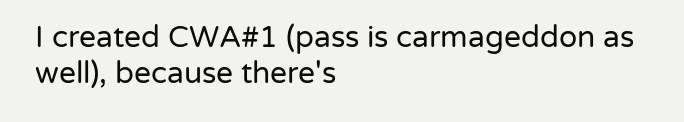I created CWA#1 (pass is carmageddon as well), because there's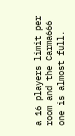a 16 players limit per room and the Carma666 one is almost full.